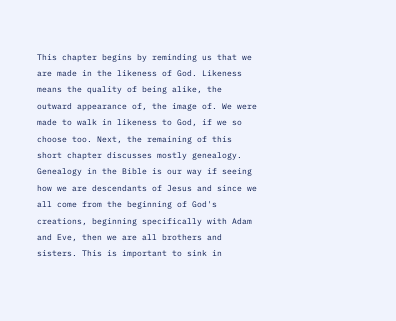This chapter begins by reminding us that we are made in the likeness of God. Likeness means the quality of being alike, the outward appearance of, the image of. We were made to walk in likeness to God, if we so choose too. Next, the remaining of this short chapter discusses mostly genealogy. Genealogy in the Bible is our way if seeing how we are descendants of Jesus and since we all come from the beginning of God's creations, beginning specifically with Adam and Eve, then we are all brothers and sisters. This is important to sink in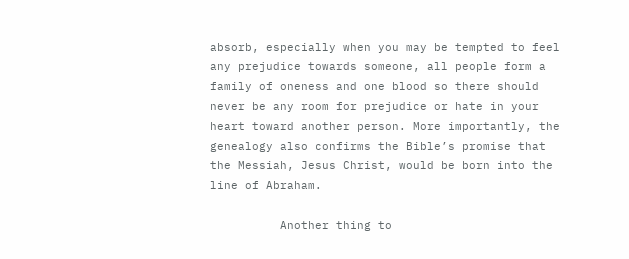absorb, especially when you may be tempted to feel any prejudice towards someone, all people form a family of oneness and one blood so there should never be any room for prejudice or hate in your heart toward another person. More importantly, the genealogy also confirms the Bible’s promise that the Messiah, Jesus Christ, would be born into the line of Abraham.

          Another thing to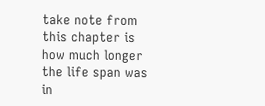take note from this chapter is how much longer the life span was in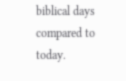biblical days compared to today.